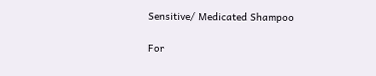Sensitive/ Medicated Shampoo

For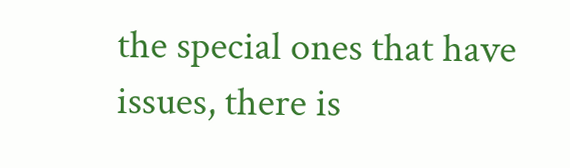the special ones that have issues, there is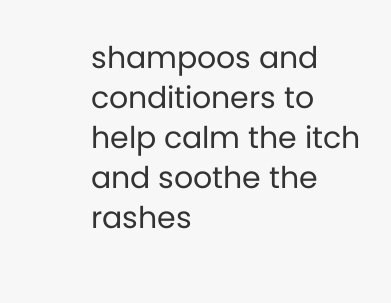shampoos and conditioners to help calm the itch and soothe the rashes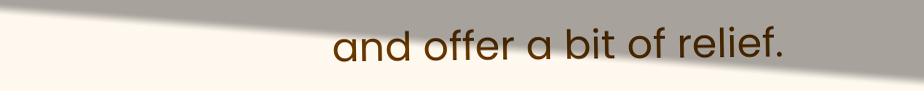and offer a bit of relief.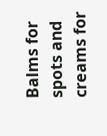Balms for spots and creams for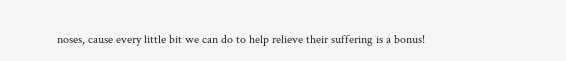noses, cause every little bit we can do to help relieve their suffering is a bonus!